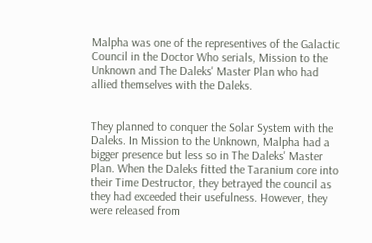Malpha was one of the representives of the Galactic Council in the Doctor Who serials, Mission to the Unknown and The Daleks' Master Plan who had allied themselves with the Daleks.


They planned to conquer the Solar System with the Daleks. In Mission to the Unknown, Malpha had a bigger presence but less so in The Daleks' Master Plan. When the Daleks fitted the Taranium core into their Time Destructor, they betrayed the council as they had exceeded their usefulness. However, they were released from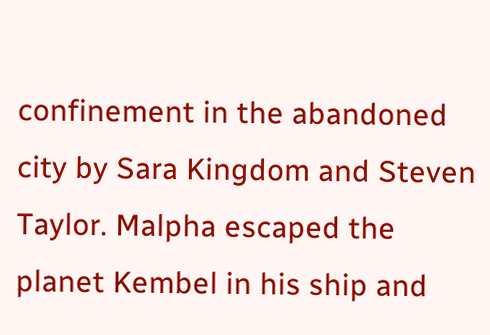confinement in the abandoned city by Sara Kingdom and Steven Taylor. Malpha escaped the planet Kembel in his ship and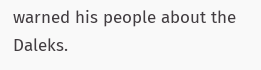warned his people about the Daleks.